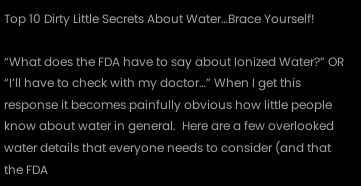Top 10 Dirty Little Secrets About Water…Brace Yourself!

“What does the FDA have to say about Ionized Water?” OR “I’ll have to check with my doctor…” When I get this response it becomes painfully obvious how little people know about water in general.  Here are a few overlooked water details that everyone needs to consider (and that the FDA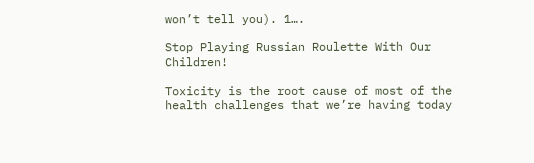won’t tell you). 1….

Stop Playing Russian Roulette With Our Children!

Toxicity is the root cause of most of the health challenges that we’re having today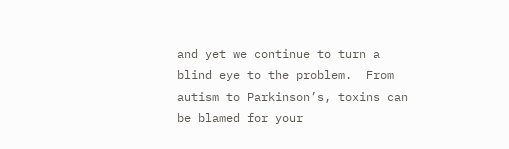and yet we continue to turn a blind eye to the problem.  From autism to Parkinson’s, toxins can be blamed for your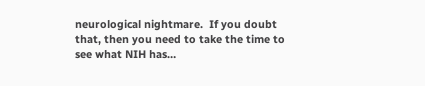neurological nightmare.  If you doubt that, then you need to take the time to see what NIH has…